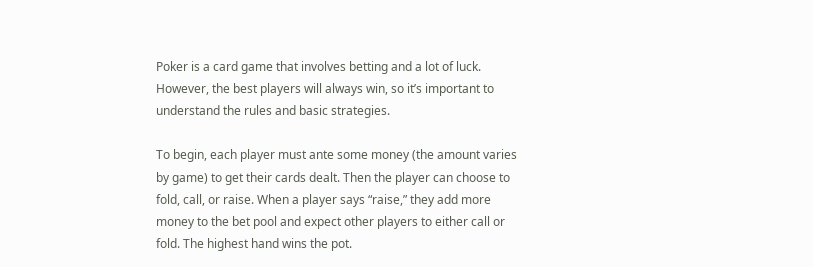Poker is a card game that involves betting and a lot of luck. However, the best players will always win, so it’s important to understand the rules and basic strategies.

To begin, each player must ante some money (the amount varies by game) to get their cards dealt. Then the player can choose to fold, call, or raise. When a player says “raise,” they add more money to the bet pool and expect other players to either call or fold. The highest hand wins the pot.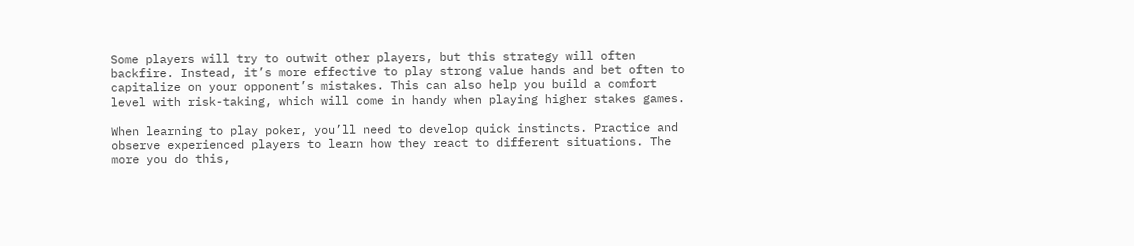Some players will try to outwit other players, but this strategy will often backfire. Instead, it’s more effective to play strong value hands and bet often to capitalize on your opponent’s mistakes. This can also help you build a comfort level with risk-taking, which will come in handy when playing higher stakes games.

When learning to play poker, you’ll need to develop quick instincts. Practice and observe experienced players to learn how they react to different situations. The more you do this,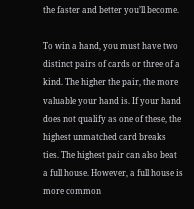the faster and better you’ll become.

To win a hand, you must have two distinct pairs of cards or three of a kind. The higher the pair, the more valuable your hand is. If your hand does not qualify as one of these, the highest unmatched card breaks ties. The highest pair can also beat a full house. However, a full house is more common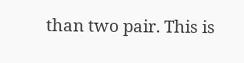than two pair. This is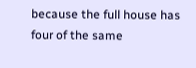because the full house has four of the same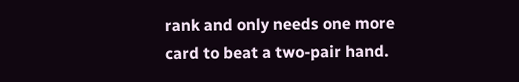rank and only needs one more card to beat a two-pair hand.